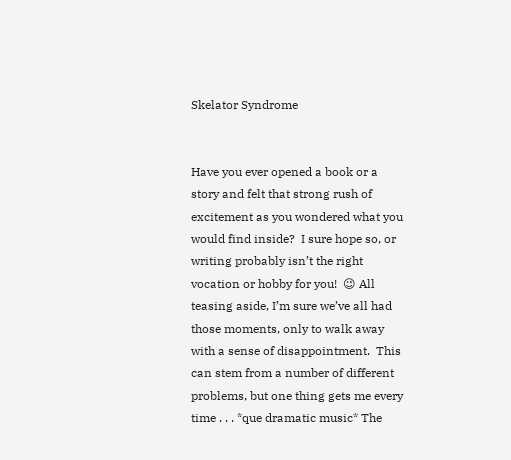Skelator Syndrome


Have you ever opened a book or a story and felt that strong rush of excitement as you wondered what you would find inside?  I sure hope so, or writing probably isn’t the right vocation or hobby for you!  😉 All teasing aside, I’m sure we’ve all had those moments, only to walk away with a sense of disappointment.  This can stem from a number of different problems, but one thing gets me every time . . . *que dramatic music* The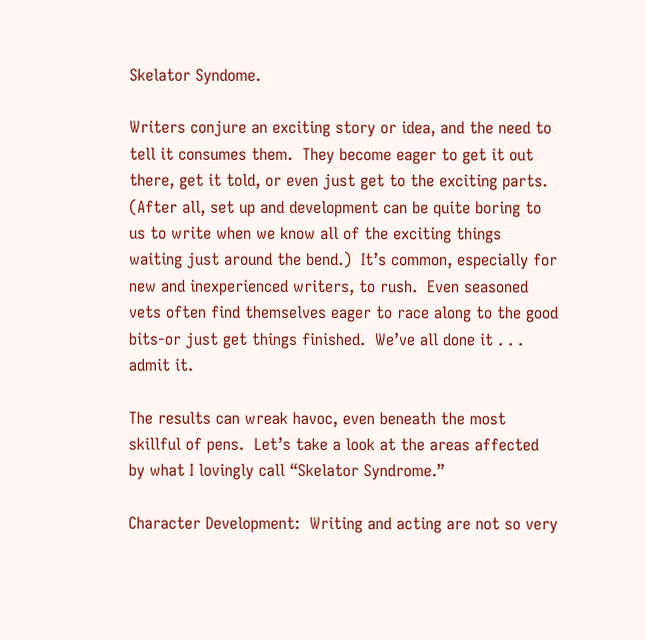Skelator Syndome.

Writers conjure an exciting story or idea, and the need to tell it consumes them.  They become eager to get it out there, get it told, or even just get to the exciting parts. (After all, set up and development can be quite boring to us to write when we know all of the exciting things waiting just around the bend.)  It’s common, especially for new and inexperienced writers, to rush.  Even seasoned vets often find themselves eager to race along to the good bits-or just get things finished.  We’ve all done it . . . admit it.

The results can wreak havoc, even beneath the most skillful of pens.  Let’s take a look at the areas affected by what I lovingly call “Skelator Syndrome.”

Character Development:  Writing and acting are not so very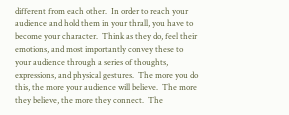different from each other.  In order to reach your audience and hold them in your thrall, you have to become your character.  Think as they do, feel their emotions, and most importantly convey these to your audience through a series of thoughts, expressions, and physical gestures.  The more you do this, the more your audience will believe.  The more they believe, the more they connect.  The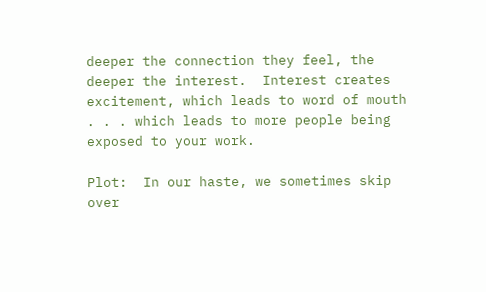deeper the connection they feel, the deeper the interest.  Interest creates excitement, which leads to word of mouth . . . which leads to more people being exposed to your work.

Plot:  In our haste, we sometimes skip over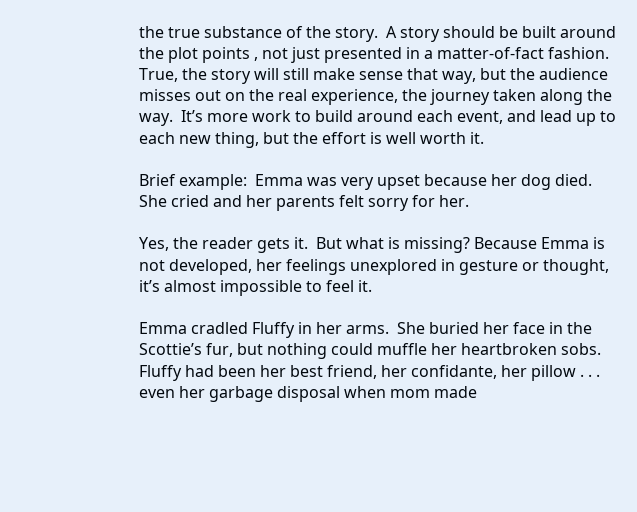the true substance of the story.  A story should be built around the plot points , not just presented in a matter-of-fact fashion.  True, the story will still make sense that way, but the audience misses out on the real experience, the journey taken along the way.  It’s more work to build around each event, and lead up to each new thing, but the effort is well worth it.

Brief example:  Emma was very upset because her dog died.  She cried and her parents felt sorry for her.

Yes, the reader gets it.  But what is missing? Because Emma is not developed, her feelings unexplored in gesture or thought, it’s almost impossible to feel it.

Emma cradled Fluffy in her arms.  She buried her face in the Scottie’s fur, but nothing could muffle her heartbroken sobs.   Fluffy had been her best friend, her confidante, her pillow . . . even her garbage disposal when mom made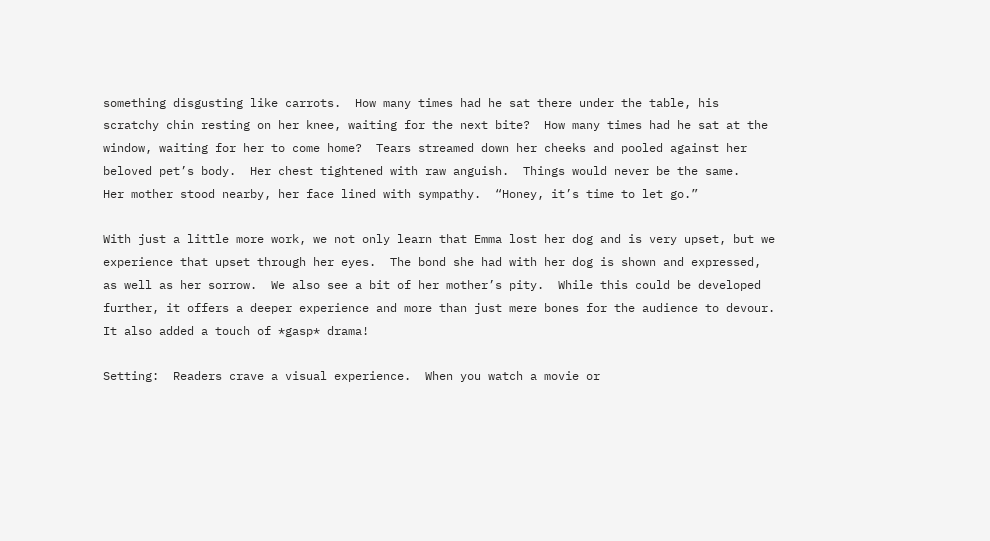something disgusting like carrots.  How many times had he sat there under the table, his scratchy chin resting on her knee, waiting for the next bite?  How many times had he sat at the window, waiting for her to come home?  Tears streamed down her cheeks and pooled against her beloved pet’s body.  Her chest tightened with raw anguish.  Things would never be the same.
Her mother stood nearby, her face lined with sympathy.  “Honey, it’s time to let go.”

With just a little more work, we not only learn that Emma lost her dog and is very upset, but we experience that upset through her eyes.  The bond she had with her dog is shown and expressed, as well as her sorrow.  We also see a bit of her mother’s pity.  While this could be developed further, it offers a deeper experience and more than just mere bones for the audience to devour.  It also added a touch of *gasp* drama!

Setting:  Readers crave a visual experience.  When you watch a movie or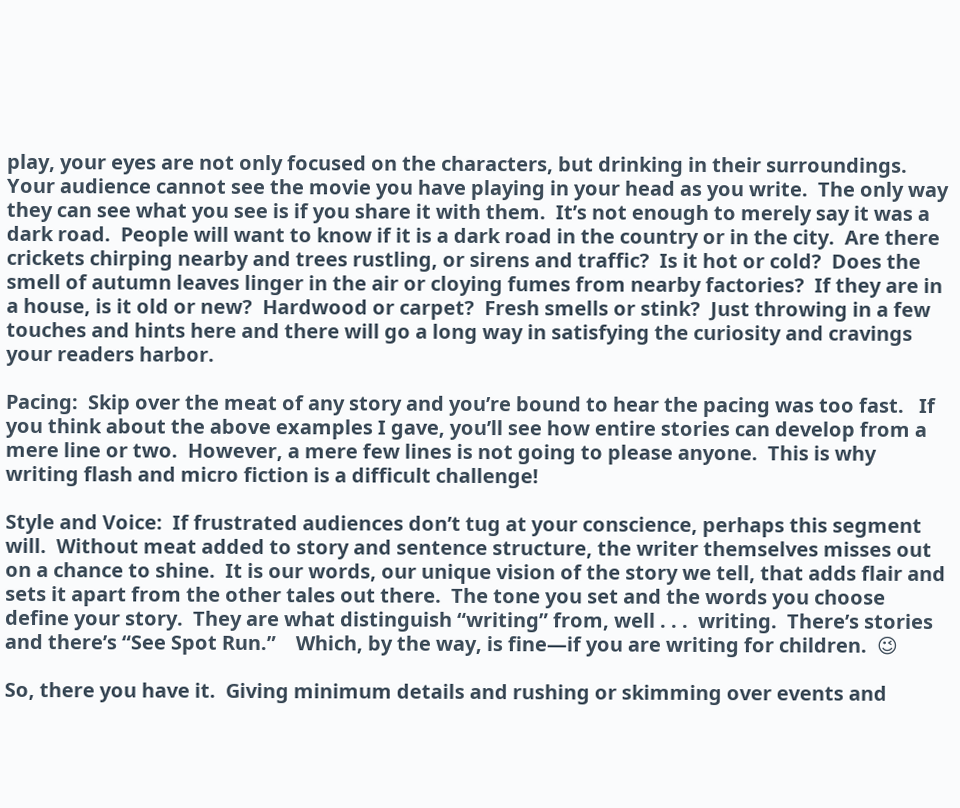play, your eyes are not only focused on the characters, but drinking in their surroundings.  Your audience cannot see the movie you have playing in your head as you write.  The only way they can see what you see is if you share it with them.  It’s not enough to merely say it was a dark road.  People will want to know if it is a dark road in the country or in the city.  Are there crickets chirping nearby and trees rustling, or sirens and traffic?  Is it hot or cold?  Does the smell of autumn leaves linger in the air or cloying fumes from nearby factories?  If they are in a house, is it old or new?  Hardwood or carpet?  Fresh smells or stink?  Just throwing in a few touches and hints here and there will go a long way in satisfying the curiosity and cravings your readers harbor.

Pacing:  Skip over the meat of any story and you’re bound to hear the pacing was too fast.   If you think about the above examples I gave, you’ll see how entire stories can develop from a mere line or two.  However, a mere few lines is not going to please anyone.  This is why writing flash and micro fiction is a difficult challenge!

Style and Voice:  If frustrated audiences don’t tug at your conscience, perhaps this segment will.  Without meat added to story and sentence structure, the writer themselves misses out on a chance to shine.  It is our words, our unique vision of the story we tell, that adds flair and sets it apart from the other tales out there.  The tone you set and the words you choose define your story.  They are what distinguish “writing” from, well . . .  writing.  There’s stories and there’s “See Spot Run.”    Which, by the way, is fine—if you are writing for children.  😉

So, there you have it.  Giving minimum details and rushing or skimming over events and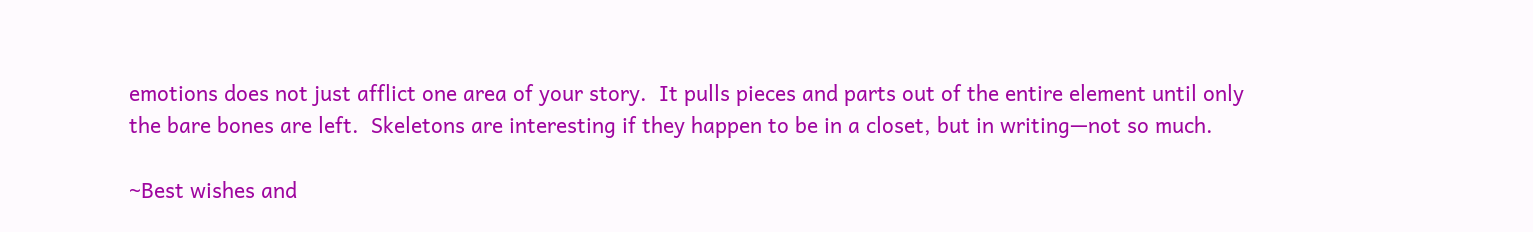emotions does not just afflict one area of your story.  It pulls pieces and parts out of the entire element until only the bare bones are left.  Skeletons are interesting if they happen to be in a closet, but in writing—not so much.

~Best wishes and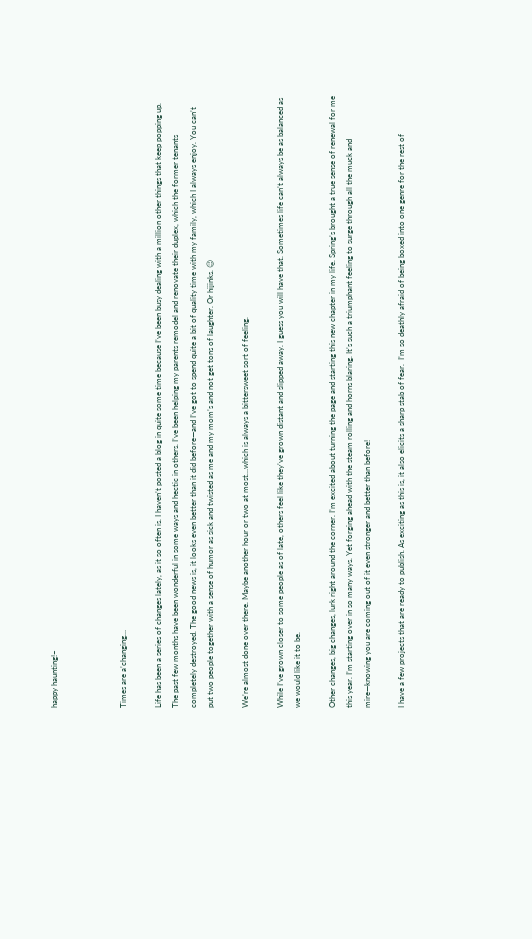happy haunting!~



Times are a’changing…

Life has been a series of changes lately, as it so often is. I haven’t posted a blog in quite some time because I’ve been busy dealing with a million other things that keep popping up. The past few months have been wonderful in some ways and hectic in others. I’ve been helping my parents remodel and renovate their duplex, which the former tenants completely destroyed. The good news is, it looks even better than it did before—and I’ve got to spend quite a bit of quality time with my family, which I always enjoy. You can’t put two people together with a sense of humor as sick and twisted as me and my mom’s and not get tons of laughter. Or hijinks. 😉

We’re almost done over there. Maybe another hour or two at most…which is always a bittersweet sort of feeling.

While I’ve grown closer to some people as of late, others feel like they’ve grown distant and slipped away. I guess you will have that. Sometimes life can’t always be as balanced as we would like it to be.

Other changes, big changes, lurk right around the corner. I’m excited about turning the page and starting this new chapter in my life. Spring’s brought a true sense of renewal for me this year. I’m starting over in so many ways. Yet forging ahead with the steam rolling and horns blaring. It’s such a triumphant feeling to surge through all the muck and mire—knowing you are coming out of it even stronger and better than before!

I have a few projects that are ready to publish. As exciting as this is, it also elicits a sharp stab of fear.  I’m so deathly afraid of being boxed into one genre for the rest of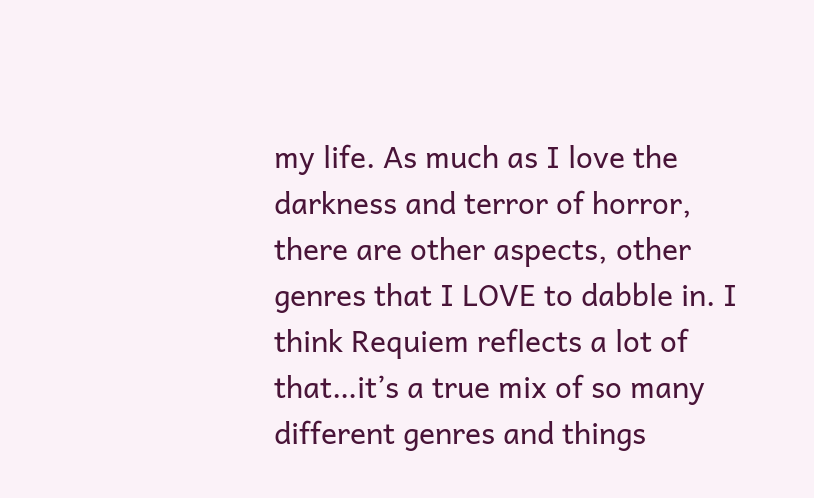my life. As much as I love the darkness and terror of horror, there are other aspects, other genres that I LOVE to dabble in. I think Requiem reflects a lot of that…it’s a true mix of so many different genres and things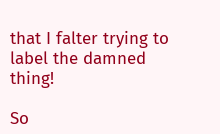that I falter trying to label the damned thing!

So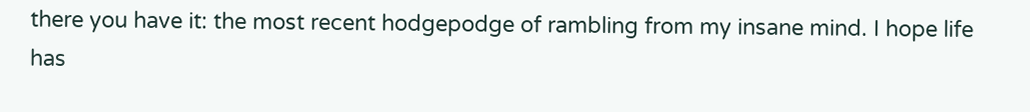there you have it: the most recent hodgepodge of rambling from my insane mind. I hope life has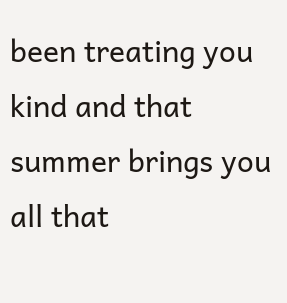been treating you kind and that summer brings you all that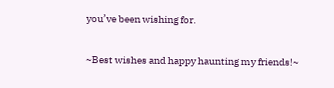you’ve been wishing for.

~Best wishes and happy haunting my friends!~